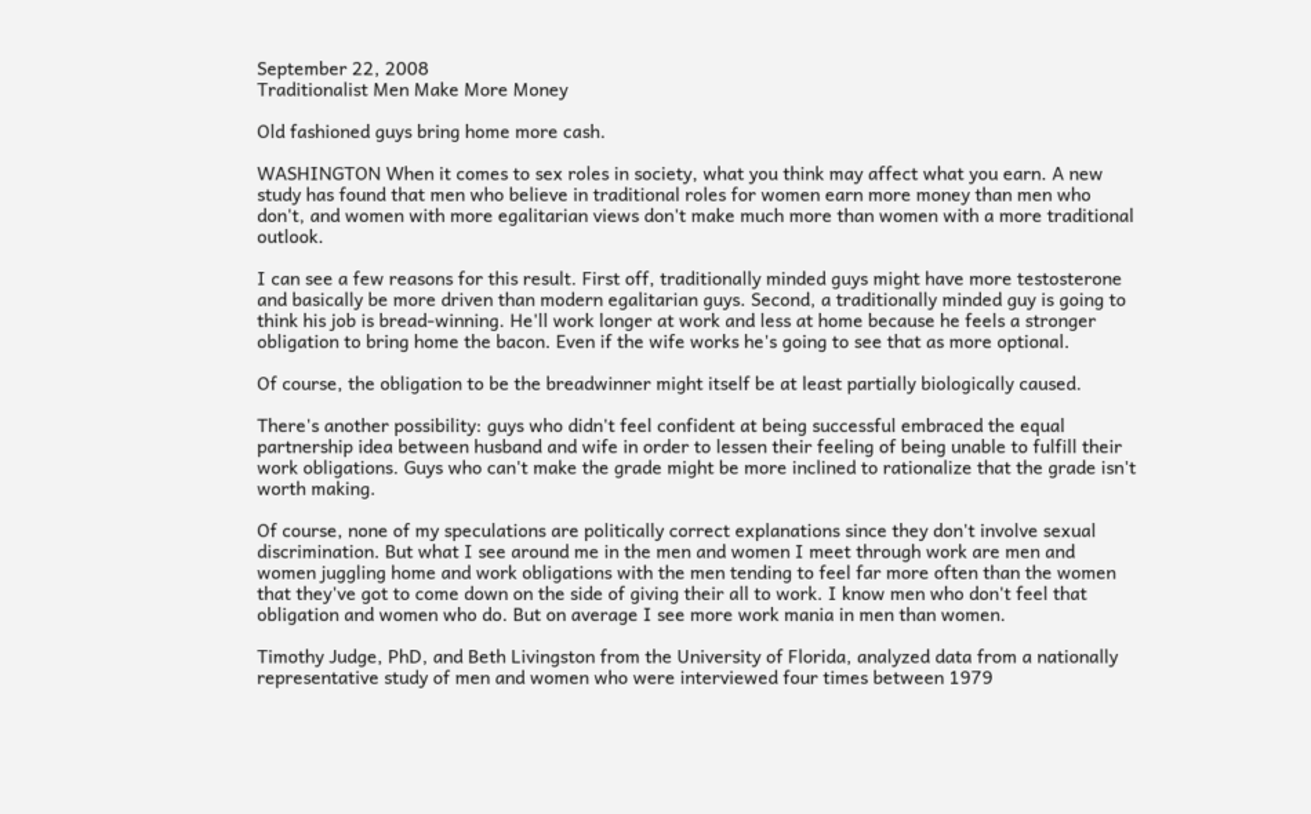September 22, 2008
Traditionalist Men Make More Money

Old fashioned guys bring home more cash.

WASHINGTON When it comes to sex roles in society, what you think may affect what you earn. A new study has found that men who believe in traditional roles for women earn more money than men who don't, and women with more egalitarian views don't make much more than women with a more traditional outlook.

I can see a few reasons for this result. First off, traditionally minded guys might have more testosterone and basically be more driven than modern egalitarian guys. Second, a traditionally minded guy is going to think his job is bread-winning. He'll work longer at work and less at home because he feels a stronger obligation to bring home the bacon. Even if the wife works he's going to see that as more optional.

Of course, the obligation to be the breadwinner might itself be at least partially biologically caused.

There's another possibility: guys who didn't feel confident at being successful embraced the equal partnership idea between husband and wife in order to lessen their feeling of being unable to fulfill their work obligations. Guys who can't make the grade might be more inclined to rationalize that the grade isn't worth making.

Of course, none of my speculations are politically correct explanations since they don't involve sexual discrimination. But what I see around me in the men and women I meet through work are men and women juggling home and work obligations with the men tending to feel far more often than the women that they've got to come down on the side of giving their all to work. I know men who don't feel that obligation and women who do. But on average I see more work mania in men than women.

Timothy Judge, PhD, and Beth Livingston from the University of Florida, analyzed data from a nationally representative study of men and women who were interviewed four times between 1979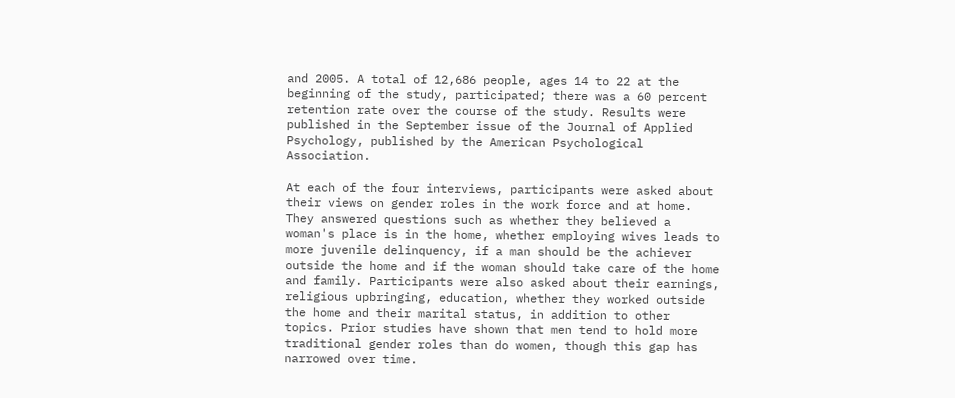and 2005. A total of 12,686 people, ages 14 to 22 at the beginning of the study, participated; there was a 60 percent retention rate over the course of the study. Results were published in the September issue of the Journal of Applied Psychology, published by the American Psychological Association.

At each of the four interviews, participants were asked about their views on gender roles in the work force and at home. They answered questions such as whether they believed a woman's place is in the home, whether employing wives leads to more juvenile delinquency, if a man should be the achiever outside the home and if the woman should take care of the home and family. Participants were also asked about their earnings, religious upbringing, education, whether they worked outside the home and their marital status, in addition to other topics. Prior studies have shown that men tend to hold more traditional gender roles than do women, though this gap has narrowed over time.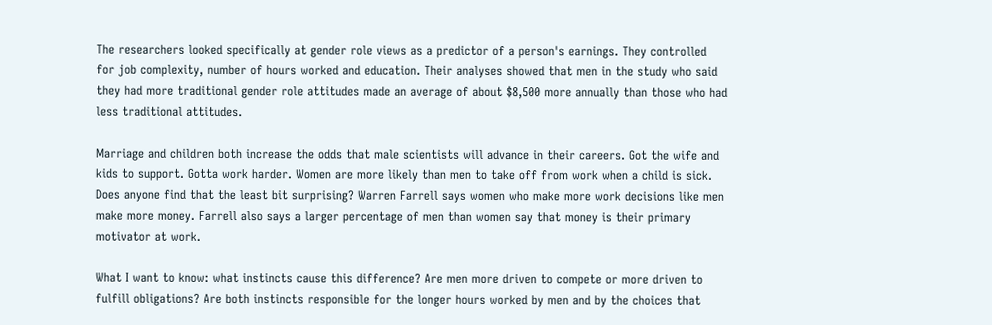The researchers looked specifically at gender role views as a predictor of a person's earnings. They controlled for job complexity, number of hours worked and education. Their analyses showed that men in the study who said they had more traditional gender role attitudes made an average of about $8,500 more annually than those who had less traditional attitudes.

Marriage and children both increase the odds that male scientists will advance in their careers. Got the wife and kids to support. Gotta work harder. Women are more likely than men to take off from work when a child is sick. Does anyone find that the least bit surprising? Warren Farrell says women who make more work decisions like men make more money. Farrell also says a larger percentage of men than women say that money is their primary motivator at work.

What I want to know: what instincts cause this difference? Are men more driven to compete or more driven to fulfill obligations? Are both instincts responsible for the longer hours worked by men and by the choices that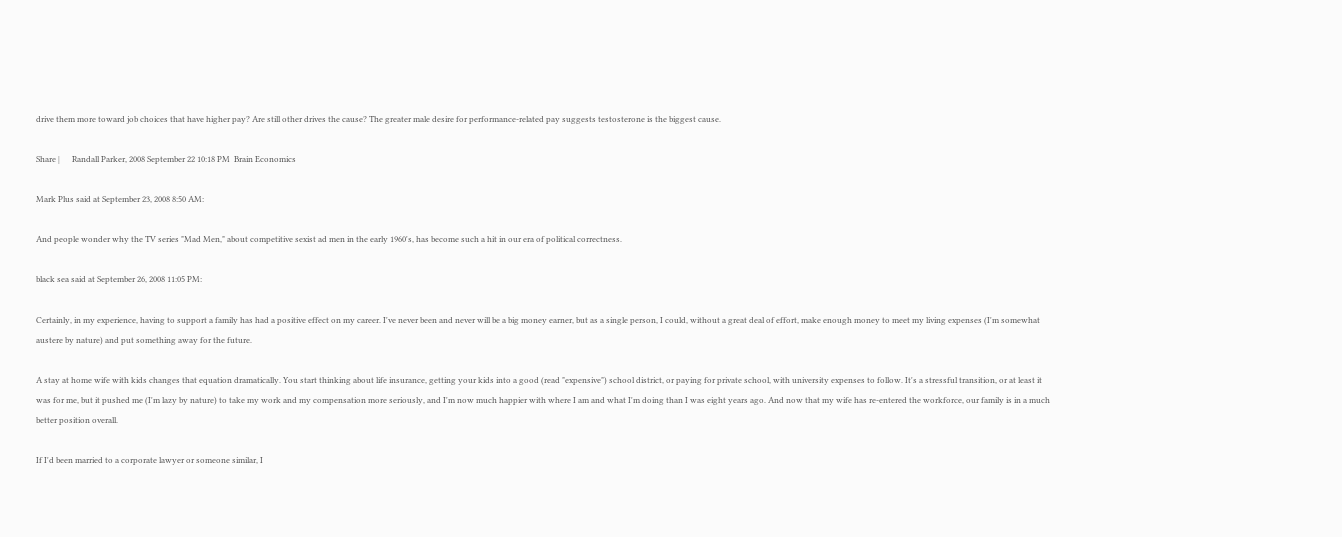drive them more toward job choices that have higher pay? Are still other drives the cause? The greater male desire for performance-related pay suggests testosterone is the biggest cause.

Share |      Randall Parker, 2008 September 22 10:18 PM  Brain Economics

Mark Plus said at September 23, 2008 8:50 AM:

And people wonder why the TV series "Mad Men," about competitive sexist ad men in the early 1960's, has become such a hit in our era of political correctness.

black sea said at September 26, 2008 11:05 PM:

Certainly, in my experience, having to support a family has had a positive effect on my career. I've never been and never will be a big money earner, but as a single person, I could, without a great deal of effort, make enough money to meet my living expenses (I'm somewhat austere by nature) and put something away for the future.

A stay at home wife with kids changes that equation dramatically. You start thinking about life insurance, getting your kids into a good (read "expensive") school district, or paying for private school, with university expenses to follow. It's a stressful transition, or at least it was for me, but it pushed me (I'm lazy by nature) to take my work and my compensation more seriously, and I'm now much happier with where I am and what I'm doing than I was eight years ago. And now that my wife has re-entered the workforce, our family is in a much better position overall.

If I'd been married to a corporate lawyer or someone similar, I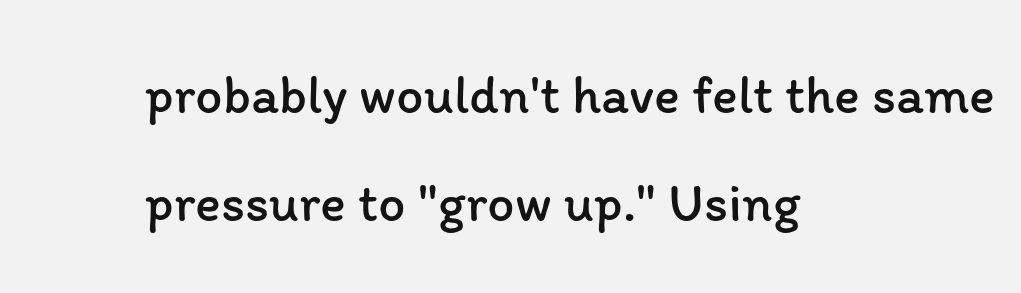probably wouldn't have felt the same pressure to "grow up." Using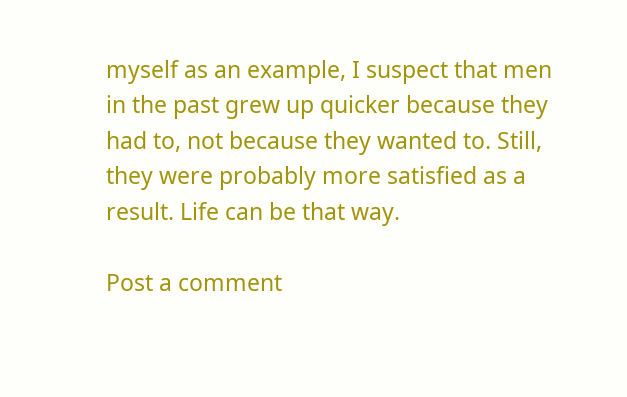myself as an example, I suspect that men in the past grew up quicker because they had to, not because they wanted to. Still, they were probably more satisfied as a result. Life can be that way.

Post a comment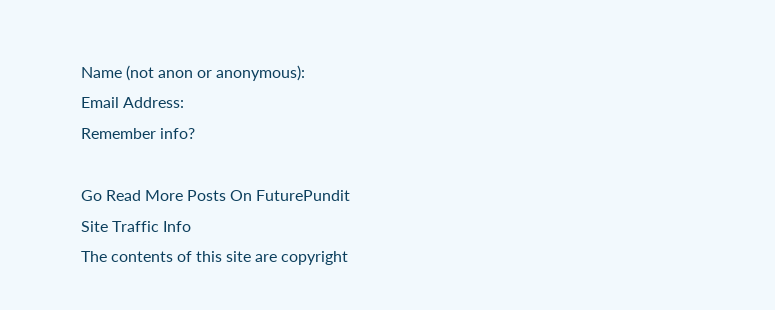Name (not anon or anonymous):
Email Address:
Remember info?

Go Read More Posts On FuturePundit
Site Traffic Info
The contents of this site are copyright